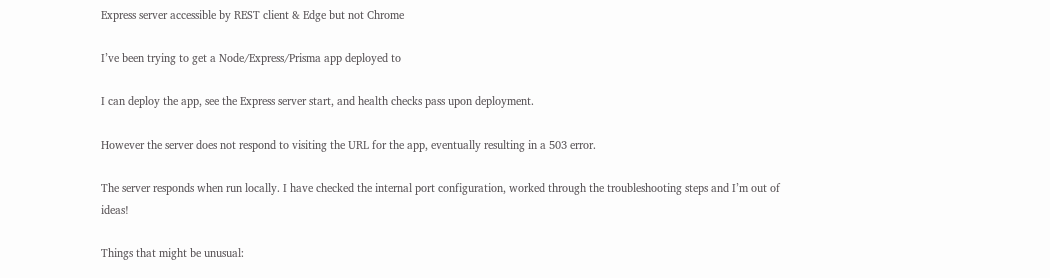Express server accessible by REST client & Edge but not Chrome

I’ve been trying to get a Node/Express/Prisma app deployed to

I can deploy the app, see the Express server start, and health checks pass upon deployment.

However the server does not respond to visiting the URL for the app, eventually resulting in a 503 error.

The server responds when run locally. I have checked the internal port configuration, worked through the troubleshooting steps and I’m out of ideas!

Things that might be unusual: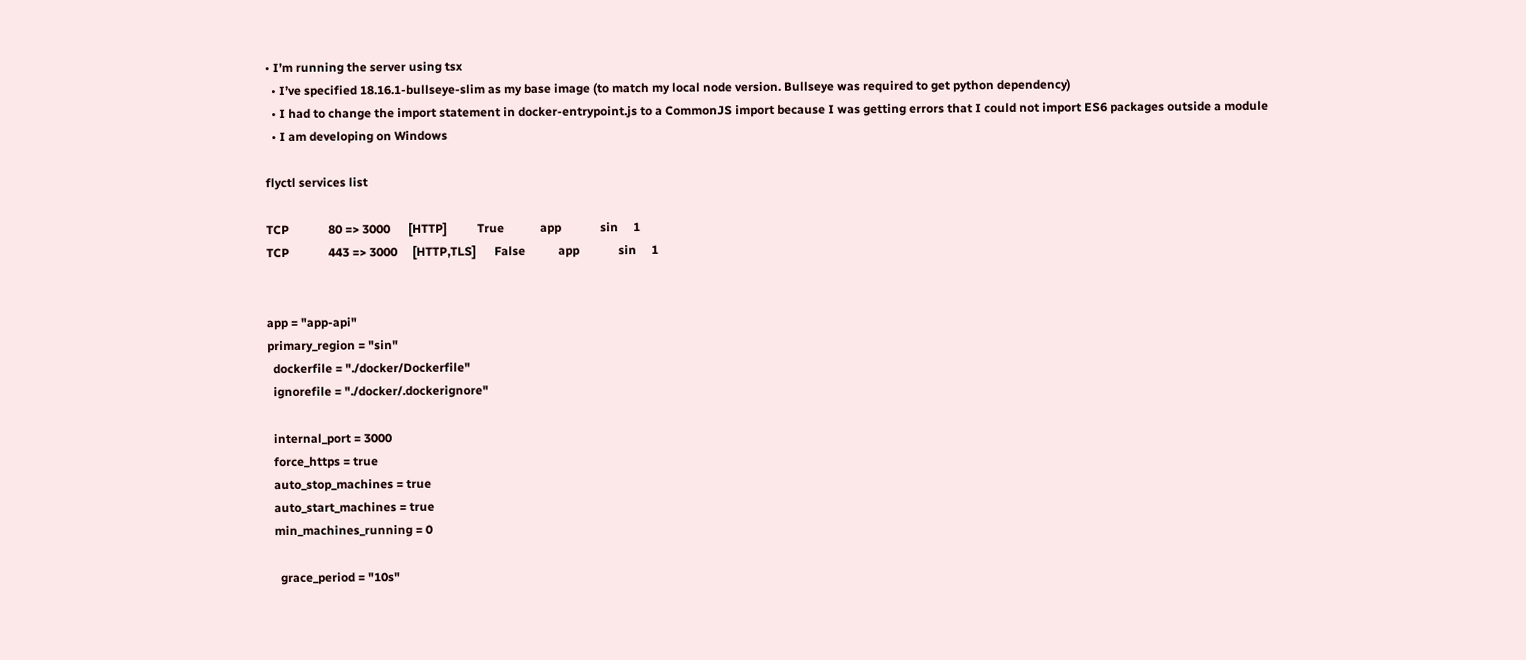• I’m running the server using tsx
  • I’ve specified 18.16.1-bullseye-slim as my base image (to match my local node version. Bullseye was required to get python dependency)
  • I had to change the import statement in docker-entrypoint.js to a CommonJS import because I was getting errors that I could not import ES6 packages outside a module
  • I am developing on Windows

flyctl services list

TCP             80 => 3000      [HTTP]          True            app             sin     1
TCP             443 => 3000     [HTTP,TLS]      False           app             sin     1


app = "app-api"
primary_region = "sin"
  dockerfile = "./docker/Dockerfile"
  ignorefile = "./docker/.dockerignore"

  internal_port = 3000
  force_https = true
  auto_stop_machines = true
  auto_start_machines = true
  min_machines_running = 0

    grace_period = "10s"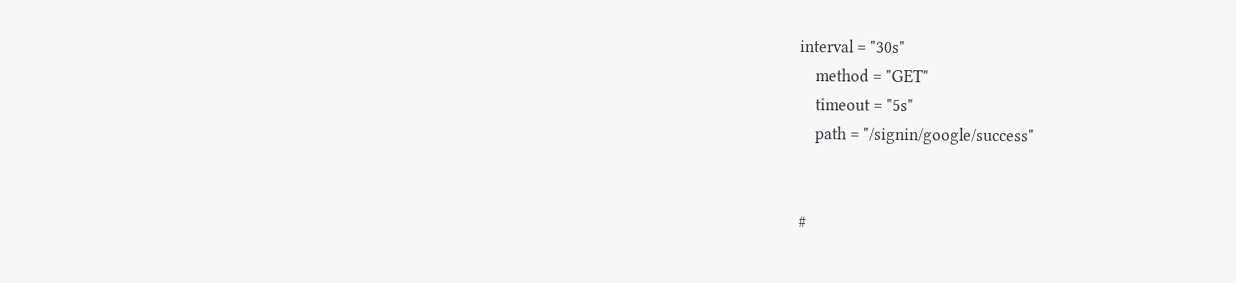interval = "30s"
    method = "GET"
    timeout = "5s"
    path = "/signin/google/success"


#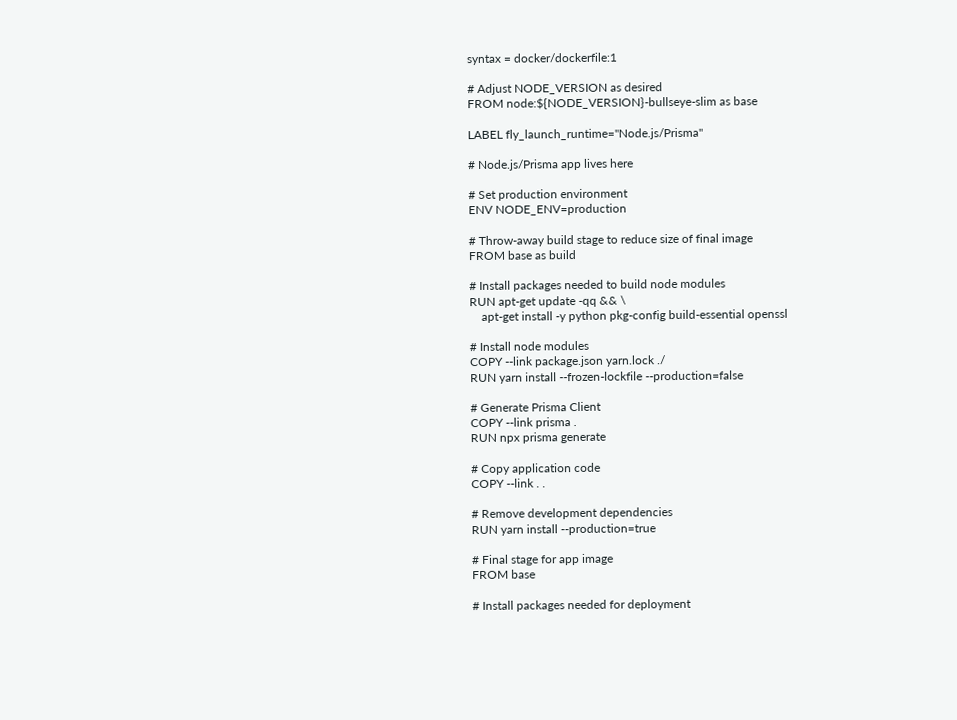syntax = docker/dockerfile:1

# Adjust NODE_VERSION as desired
FROM node:${NODE_VERSION}-bullseye-slim as base

LABEL fly_launch_runtime="Node.js/Prisma"

# Node.js/Prisma app lives here

# Set production environment
ENV NODE_ENV=production

# Throw-away build stage to reduce size of final image
FROM base as build

# Install packages needed to build node modules
RUN apt-get update -qq && \
    apt-get install -y python pkg-config build-essential openssl

# Install node modules
COPY --link package.json yarn.lock ./
RUN yarn install --frozen-lockfile --production=false

# Generate Prisma Client
COPY --link prisma .
RUN npx prisma generate

# Copy application code
COPY --link . .

# Remove development dependencies
RUN yarn install --production=true

# Final stage for app image
FROM base

# Install packages needed for deployment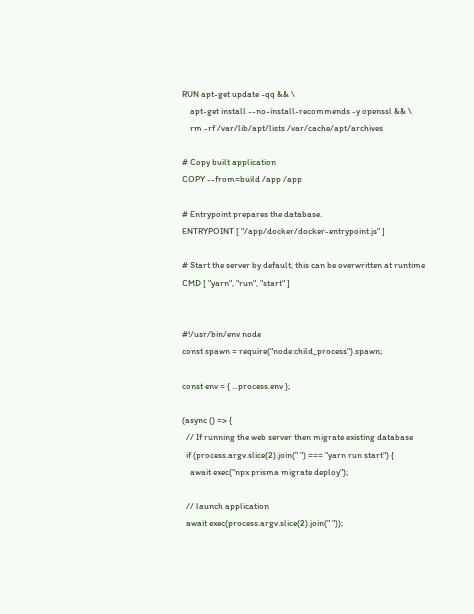RUN apt-get update -qq && \
    apt-get install --no-install-recommends -y openssl && \
    rm -rf /var/lib/apt/lists /var/cache/apt/archives

# Copy built application
COPY --from=build /app /app

# Entrypoint prepares the database.
ENTRYPOINT [ "/app/docker/docker-entrypoint.js" ]

# Start the server by default, this can be overwritten at runtime
CMD [ "yarn", "run", "start" ]


#!/usr/bin/env node
const spawn = require("node:child_process").spawn;

const env = { ...process.env };

(async () => {
  // If running the web server then migrate existing database
  if (process.argv.slice(2).join(" ") === "yarn run start") {
    await exec("npx prisma migrate deploy");

  // launch application
  await exec(process.argv.slice(2).join(" "));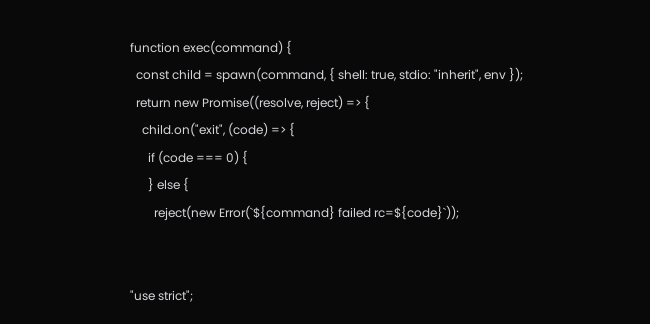function exec(command) {
  const child = spawn(command, { shell: true, stdio: "inherit", env });
  return new Promise((resolve, reject) => {
    child.on("exit", (code) => {
      if (code === 0) {
      } else {
        reject(new Error(`${command} failed rc=${code}`));


"use strict";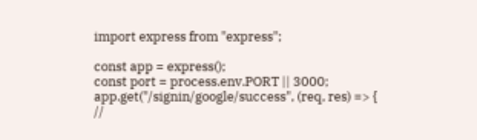import express from "express";

const app = express();
const port = process.env.PORT || 3000;
app.get("/signin/google/success", (req, res) => {
//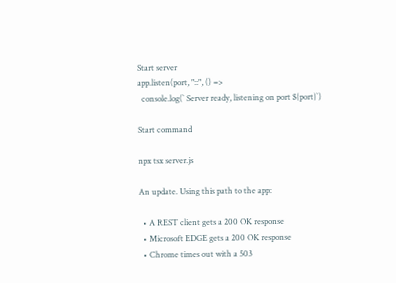Start server
app.listen(port, "::", () =>
  console.log(` Server ready, listening on port ${port}`)

Start command

npx tsx server.js

An update. Using this path to the app:

  • A REST client gets a 200 OK response
  • Microsoft EDGE gets a 200 OK response
  • Chrome times out with a 503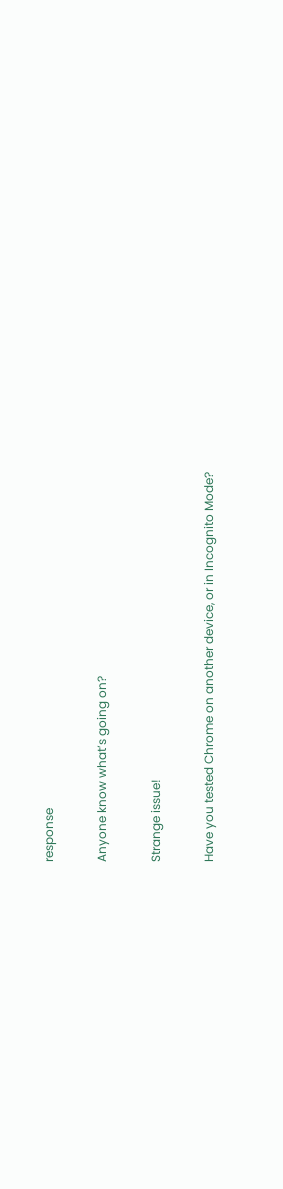response

Anyone know what’s going on?

Strange issue!

Have you tested Chrome on another device, or in Incognito Mode?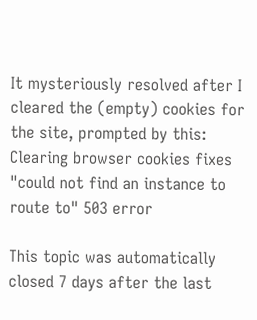It mysteriously resolved after I cleared the (empty) cookies for the site, prompted by this: Clearing browser cookies fixes "could not find an instance to route to" 503 error

This topic was automatically closed 7 days after the last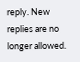reply. New replies are no longer allowed.